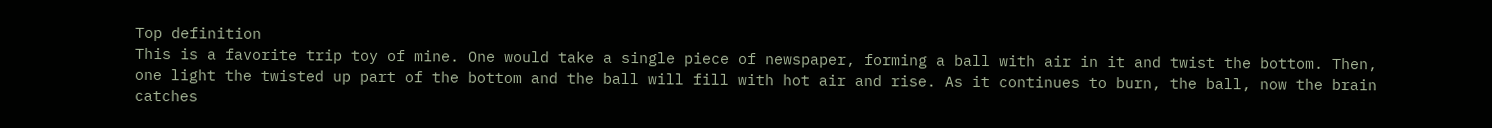Top definition
This is a favorite trip toy of mine. One would take a single piece of newspaper, forming a ball with air in it and twist the bottom. Then, one light the twisted up part of the bottom and the ball will fill with hot air and rise. As it continues to burn, the ball, now the brain catches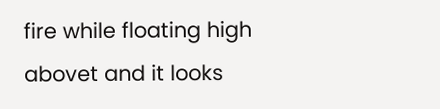fire while floating high abovet and it looks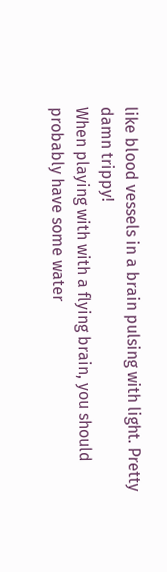like blood vessels in a brain pulsing with light. Pretty damn trippy!
When playing with with a flying brain, you should probably have some water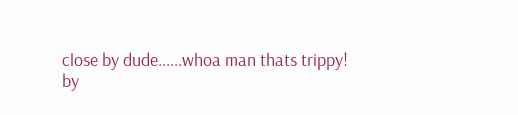close by dude......whoa man thats trippy!
by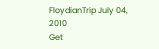FloydianTrip July 04, 2010
Get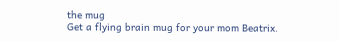the mug
Get a flying brain mug for your mom Beatrix.